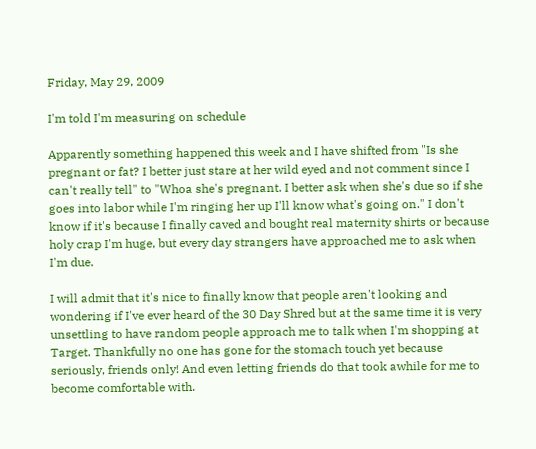Friday, May 29, 2009

I'm told I'm measuring on schedule

Apparently something happened this week and I have shifted from "Is she pregnant or fat? I better just stare at her wild eyed and not comment since I can't really tell" to "Whoa she's pregnant. I better ask when she's due so if she goes into labor while I'm ringing her up I'll know what's going on." I don't know if it's because I finally caved and bought real maternity shirts or because holy crap I'm huge, but every day strangers have approached me to ask when I'm due.

I will admit that it's nice to finally know that people aren't looking and wondering if I've ever heard of the 30 Day Shred but at the same time it is very unsettling to have random people approach me to talk when I'm shopping at Target. Thankfully no one has gone for the stomach touch yet because seriously, friends only! And even letting friends do that took awhile for me to become comfortable with.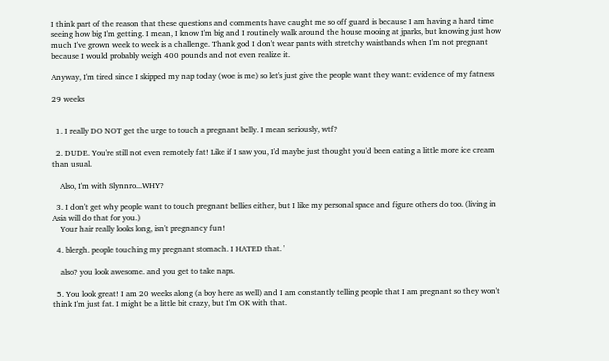I think part of the reason that these questions and comments have caught me so off guard is because I am having a hard time seeing how big I'm getting. I mean, I know I'm big and I routinely walk around the house mooing at jparks, but knowing just how much I've grown week to week is a challenge. Thank god I don't wear pants with stretchy waistbands when I'm not pregnant because I would probably weigh 400 pounds and not even realize it.

Anyway, I'm tired since I skipped my nap today (woe is me) so let's just give the people want they want: evidence of my fatness

29 weeks


  1. I really DO NOT get the urge to touch a pregnant belly. I mean seriously, wtf?

  2. DUDE. You're still not even remotely fat! Like if I saw you, I'd maybe just thought you'd been eating a little more ice cream than usual.

    Also, I'm with Slynnro...WHY?

  3. I don't get why people want to touch pregnant bellies either, but I like my personal space and figure others do too. (living in Asia will do that for you.)
    Your hair really looks long, isn't pregnancy fun!

  4. blergh. people touching my pregnant stomach. I HATED that. '

    also? you look awesome. and you get to take naps.

  5. You look great! I am 20 weeks along (a boy here as well) and I am constantly telling people that I am pregnant so they won't think I'm just fat. I might be a little bit crazy, but I'm OK with that.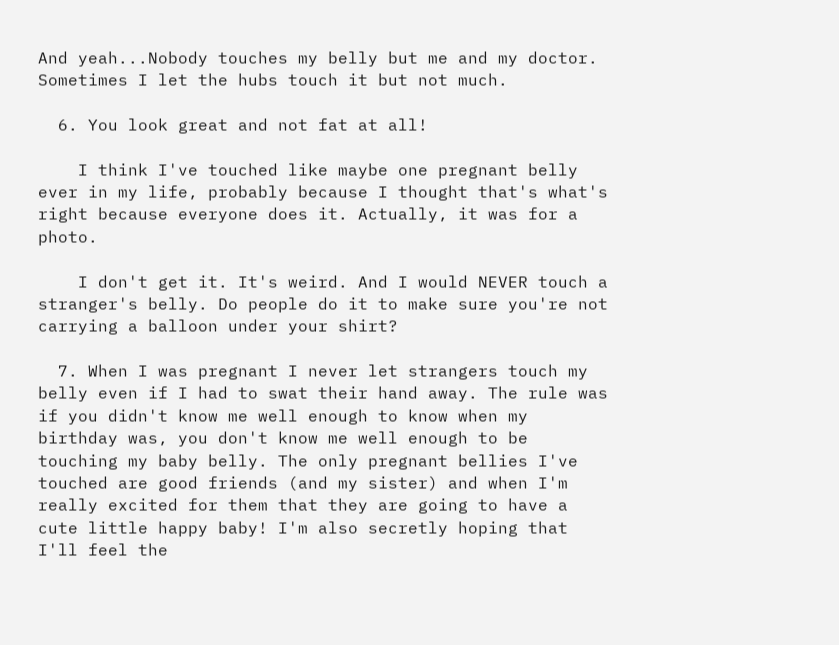And yeah...Nobody touches my belly but me and my doctor. Sometimes I let the hubs touch it but not much.

  6. You look great and not fat at all!

    I think I've touched like maybe one pregnant belly ever in my life, probably because I thought that's what's right because everyone does it. Actually, it was for a photo.

    I don't get it. It's weird. And I would NEVER touch a stranger's belly. Do people do it to make sure you're not carrying a balloon under your shirt?

  7. When I was pregnant I never let strangers touch my belly even if I had to swat their hand away. The rule was if you didn't know me well enough to know when my birthday was, you don't know me well enough to be touching my baby belly. The only pregnant bellies I've touched are good friends (and my sister) and when I'm really excited for them that they are going to have a cute little happy baby! I'm also secretly hoping that I'll feel the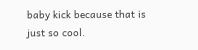baby kick because that is just so cool.